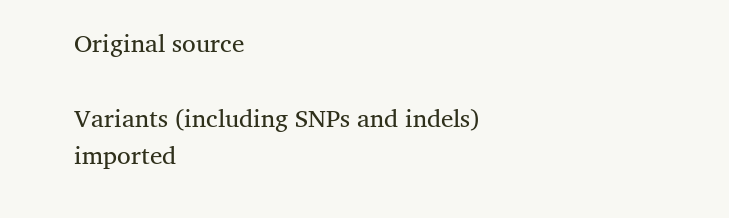Original source

Variants (including SNPs and indels) imported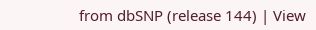from dbSNP (release 144) | View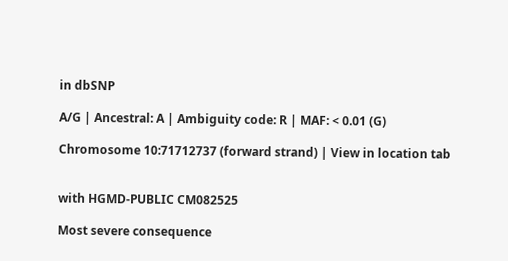in dbSNP

A/G | Ancestral: A | Ambiguity code: R | MAF: < 0.01 (G)

Chromosome 10:71712737 (forward strand) | View in location tab


with HGMD-PUBLIC CM082525

Most severe consequence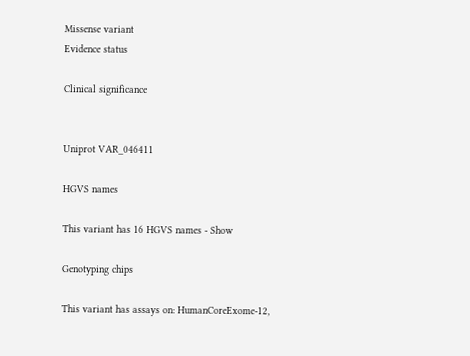Missense variant
Evidence status

Clinical significance


Uniprot VAR_046411

HGVS names

This variant has 16 HGVS names - Show

Genotyping chips

This variant has assays on: HumanCoreExome-12,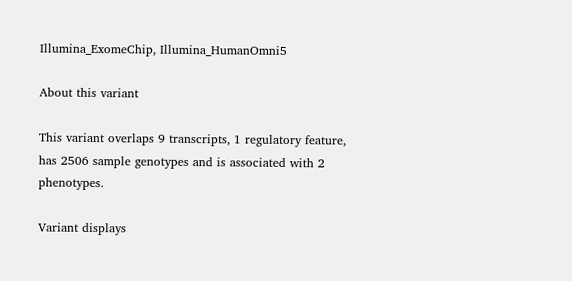Illumina_ExomeChip, Illumina_HumanOmni5

About this variant

This variant overlaps 9 transcripts, 1 regulatory feature, has 2506 sample genotypes and is associated with 2 phenotypes.

Variant displays